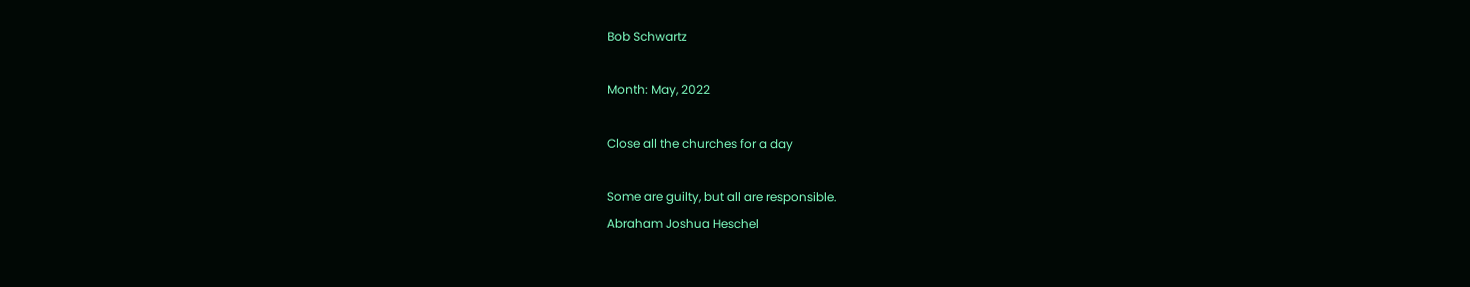Bob Schwartz

Month: May, 2022

Close all the churches for a day

Some are guilty, but all are responsible.
Abraham Joshua Heschel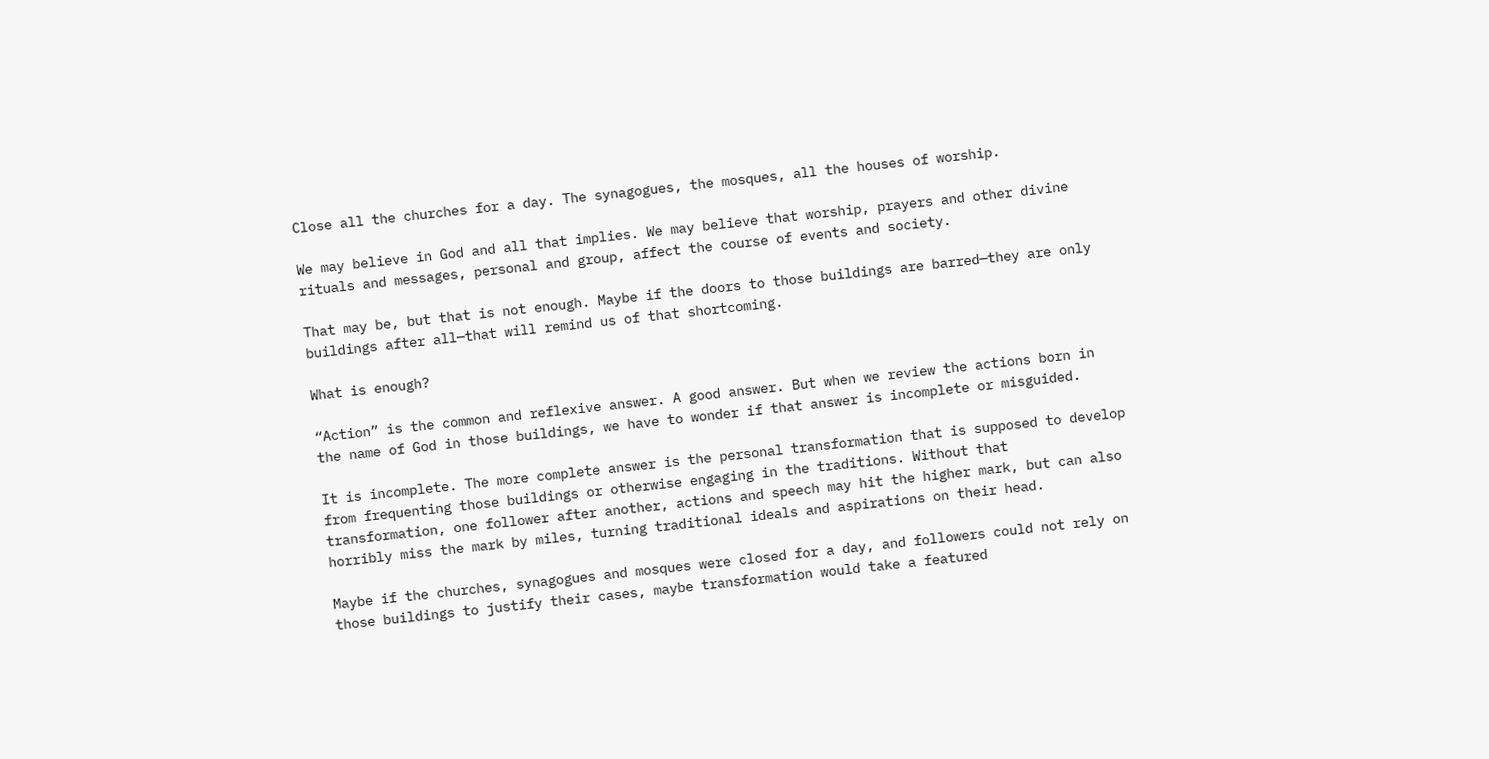Close all the churches for a day. The synagogues, the mosques, all the houses of worship.

We may believe in God and all that implies. We may believe that worship, prayers and other divine rituals and messages, personal and group, affect the course of events and society.

That may be, but that is not enough. Maybe if the doors to those buildings are barred—they are only buildings after all—that will remind us of that shortcoming.

What is enough?

“Action” is the common and reflexive answer. A good answer. But when we review the actions born in the name of God in those buildings, we have to wonder if that answer is incomplete or misguided.

It is incomplete. The more complete answer is the personal transformation that is supposed to develop from frequenting those buildings or otherwise engaging in the traditions. Without that transformation, one follower after another, actions and speech may hit the higher mark, but can also horribly miss the mark by miles, turning traditional ideals and aspirations on their head.

Maybe if the churches, synagogues and mosques were closed for a day, and followers could not rely on those buildings to justify their cases, maybe transformation would take a featured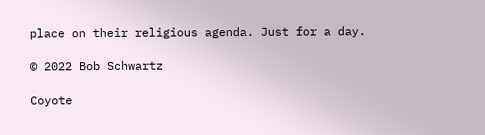place on their religious agenda. Just for a day.

© 2022 Bob Schwartz

Coyote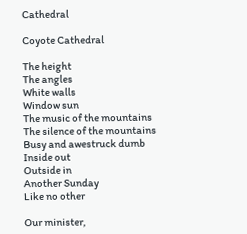Cathedral

Coyote Cathedral

The height
The angles
White walls
Window sun
The music of the mountains
The silence of the mountains
Busy and awestruck dumb
Inside out
Outside in
Another Sunday
Like no other

Our minister,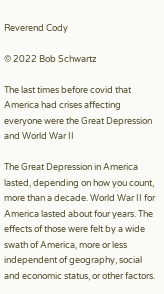Reverend Cody

© 2022 Bob Schwartz

The last times before covid that America had crises affecting everyone were the Great Depression and World War II

The Great Depression in America lasted, depending on how you count, more than a decade. World War II for America lasted about four years. The effects of those were felt by a wide swath of America, more or less independent of geography, social and economic status, or other factors.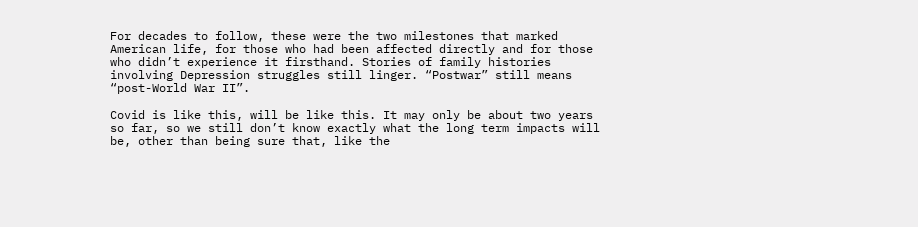For decades to follow, these were the two milestones that marked American life, for those who had been affected directly and for those who didn’t experience it firsthand. Stories of family histories involving Depression struggles still linger. “Postwar” still means “post-World War II”.

Covid is like this, will be like this. It may only be about two years so far, so we still don’t know exactly what the long term impacts will be, other than being sure that, like the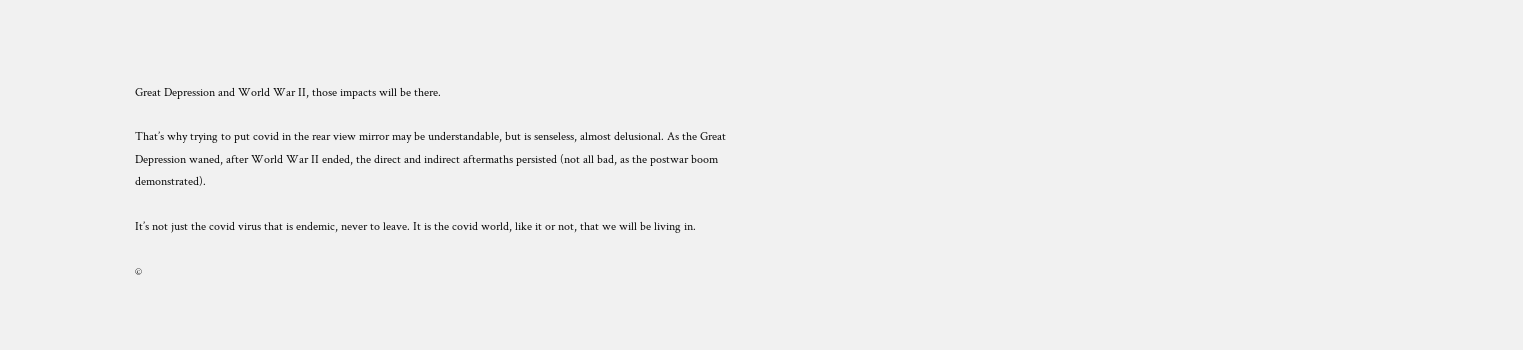Great Depression and World War II, those impacts will be there.

That’s why trying to put covid in the rear view mirror may be understandable, but is senseless, almost delusional. As the Great Depression waned, after World War II ended, the direct and indirect aftermaths persisted (not all bad, as the postwar boom demonstrated).

It’s not just the covid virus that is endemic, never to leave. It is the covid world, like it or not, that we will be living in.

©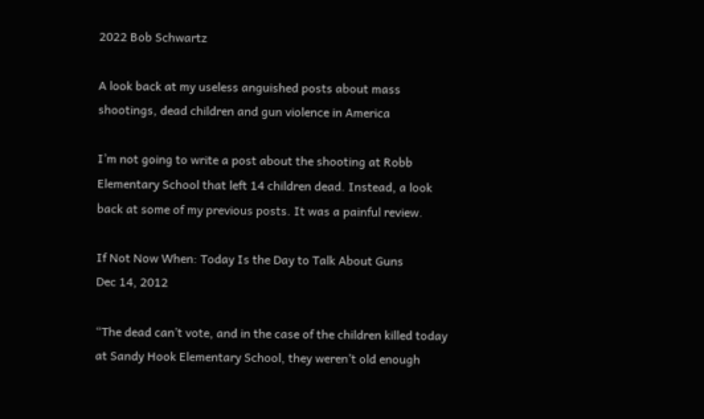2022 Bob Schwartz

A look back at my useless anguished posts about mass shootings, dead children and gun violence in America

I’m not going to write a post about the shooting at Robb Elementary School that left 14 children dead. Instead, a look back at some of my previous posts. It was a painful review.

If Not Now When: Today Is the Day to Talk About Guns
Dec 14, 2012

“The dead can’t vote, and in the case of the children killed today at Sandy Hook Elementary School, they weren’t old enough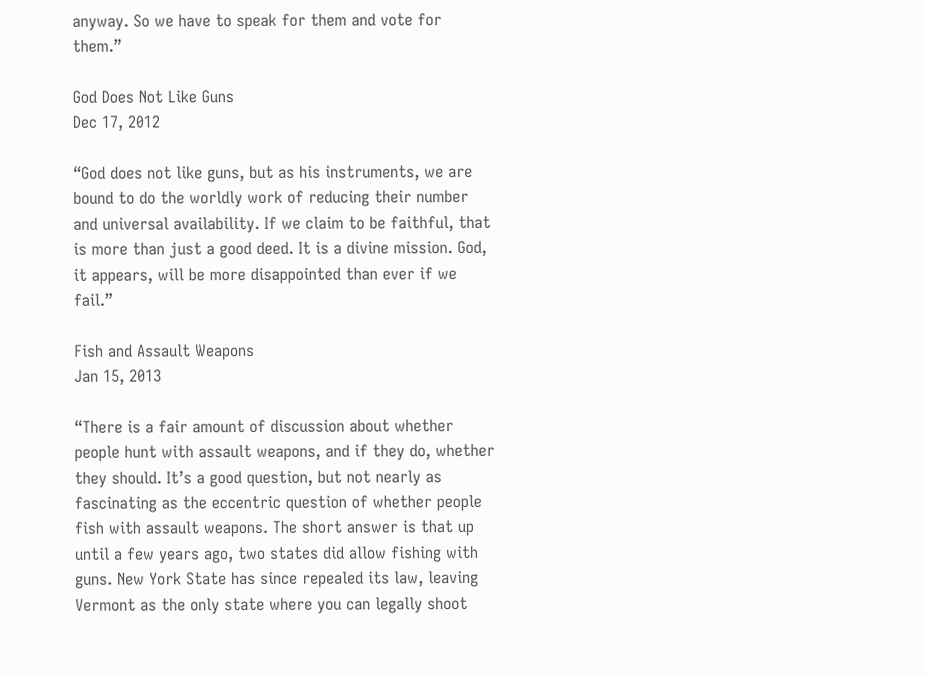anyway. So we have to speak for them and vote for them.”

God Does Not Like Guns
Dec 17, 2012

“God does not like guns, but as his instruments, we are bound to do the worldly work of reducing their number and universal availability. If we claim to be faithful, that is more than just a good deed. It is a divine mission. God, it appears, will be more disappointed than ever if we fail.”

Fish and Assault Weapons
Jan 15, 2013

“There is a fair amount of discussion about whether people hunt with assault weapons, and if they do, whether they should. It’s a good question, but not nearly as fascinating as the eccentric question of whether people fish with assault weapons. The short answer is that up until a few years ago, two states did allow fishing with guns. New York State has since repealed its law, leaving Vermont as the only state where you can legally shoot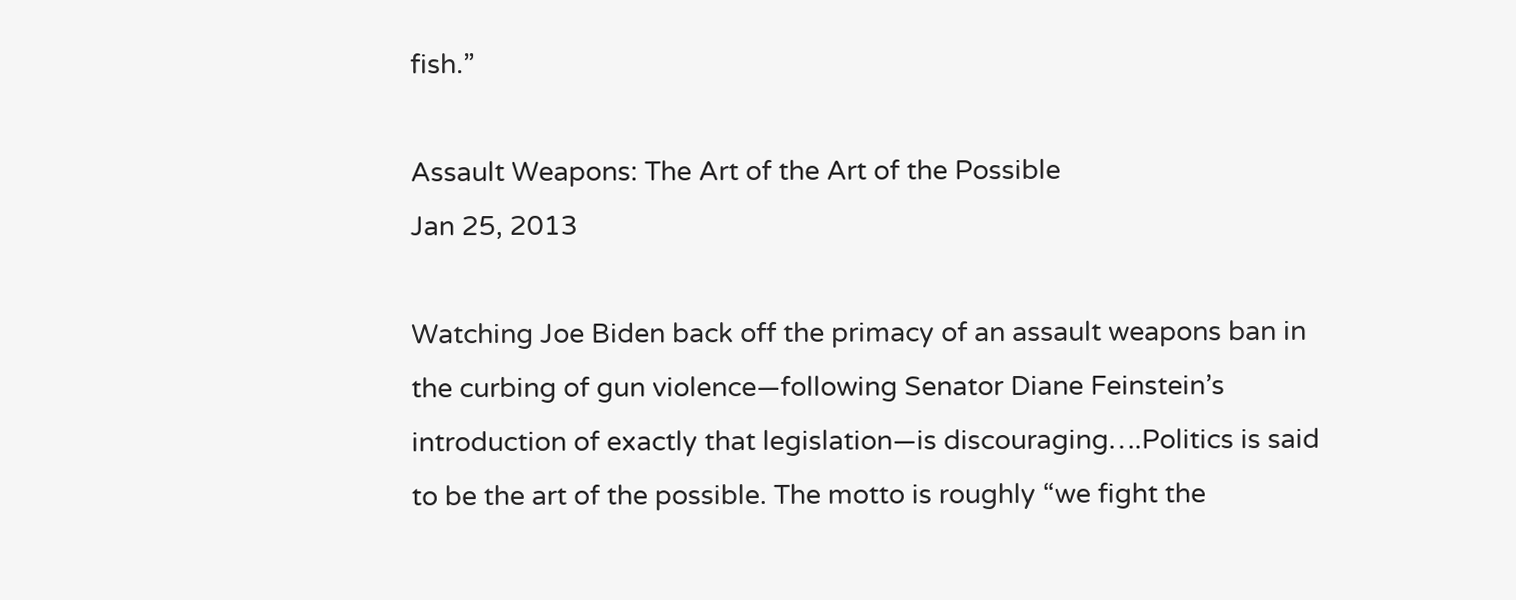fish.”

Assault Weapons: The Art of the Art of the Possible
Jan 25, 2013

Watching Joe Biden back off the primacy of an assault weapons ban in the curbing of gun violence—following Senator Diane Feinstein’s introduction of exactly that legislation—is discouraging….Politics is said to be the art of the possible. The motto is roughly “we fight the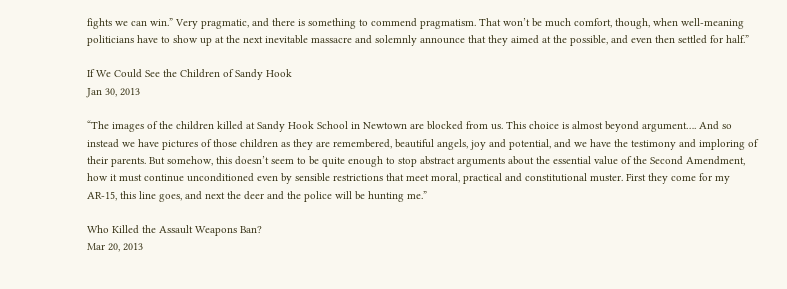fights we can win.” Very pragmatic, and there is something to commend pragmatism. That won’t be much comfort, though, when well-meaning politicians have to show up at the next inevitable massacre and solemnly announce that they aimed at the possible, and even then settled for half.”

If We Could See the Children of Sandy Hook
Jan 30, 2013

“The images of the children killed at Sandy Hook School in Newtown are blocked from us. This choice is almost beyond argument…. And so instead we have pictures of those children as they are remembered, beautiful angels, joy and potential, and we have the testimony and imploring of their parents. But somehow, this doesn’t seem to be quite enough to stop abstract arguments about the essential value of the Second Amendment, how it must continue unconditioned even by sensible restrictions that meet moral, practical and constitutional muster. First they come for my AR-15, this line goes, and next the deer and the police will be hunting me.”

Who Killed the Assault Weapons Ban?
Mar 20, 2013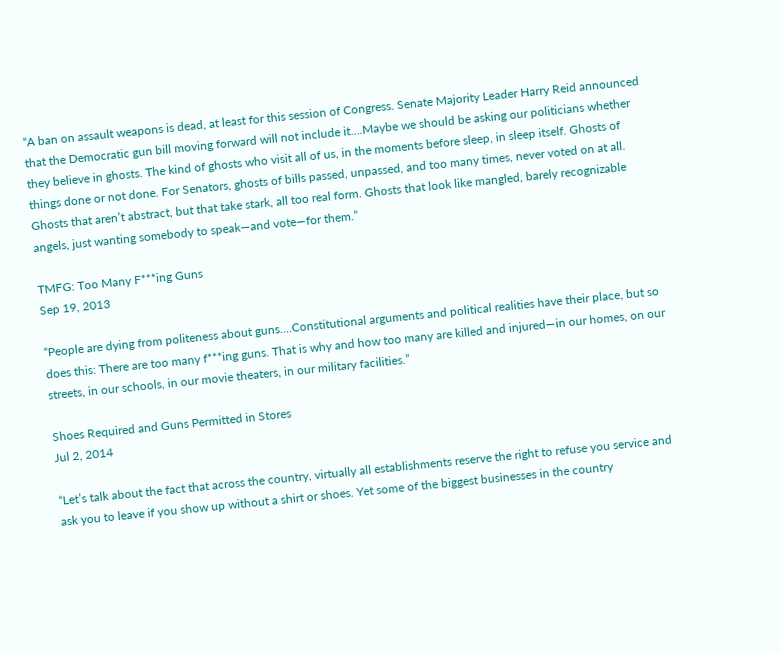“A ban on assault weapons is dead, at least for this session of Congress. Senate Majority Leader Harry Reid announced that the Democratic gun bill moving forward will not include it….Maybe we should be asking our politicians whether they believe in ghosts. The kind of ghosts who visit all of us, in the moments before sleep, in sleep itself. Ghosts of things done or not done. For Senators, ghosts of bills passed, unpassed, and too many times, never voted on at all. Ghosts that aren’t abstract, but that take stark, all too real form. Ghosts that look like mangled, barely recognizable angels, just wanting somebody to speak—and vote—for them.”

TMFG: Too Many F***ing Guns
Sep 19, 2013

“People are dying from politeness about guns….Constitutional arguments and political realities have their place, but so does this: There are too many f***ing guns. That is why and how too many are killed and injured—in our homes, on our streets, in our schools, in our movie theaters, in our military facilities.”

Shoes Required and Guns Permitted in Stores
Jul 2, 2014

“Let’s talk about the fact that across the country, virtually all establishments reserve the right to refuse you service and ask you to leave if you show up without a shirt or shoes. Yet some of the biggest businesses in the country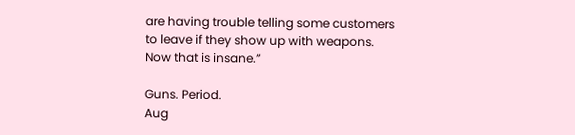are having trouble telling some customers to leave if they show up with weapons. Now that is insane.”

Guns. Period.
Aug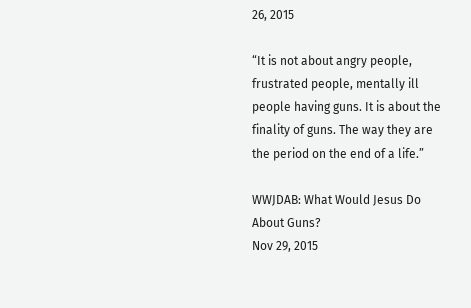26, 2015

“It is not about angry people, frustrated people, mentally ill people having guns. It is about the finality of guns. The way they are the period on the end of a life.”

WWJDAB: What Would Jesus Do About Guns?
Nov 29, 2015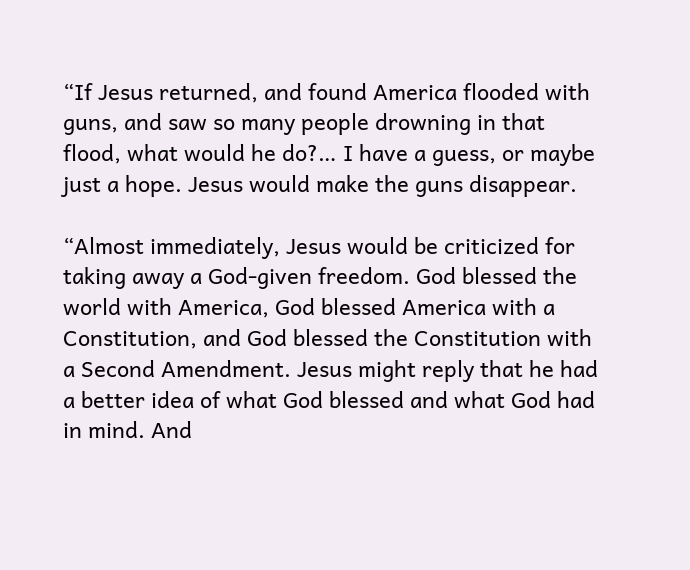“If Jesus returned, and found America flooded with guns, and saw so many people drowning in that flood, what would he do?… I have a guess, or maybe just a hope. Jesus would make the guns disappear.

“Almost immediately, Jesus would be criticized for taking away a God-given freedom. God blessed the world with America, God blessed America with a Constitution, and God blessed the Constitution with a Second Amendment. Jesus might reply that he had a better idea of what God blessed and what God had in mind. And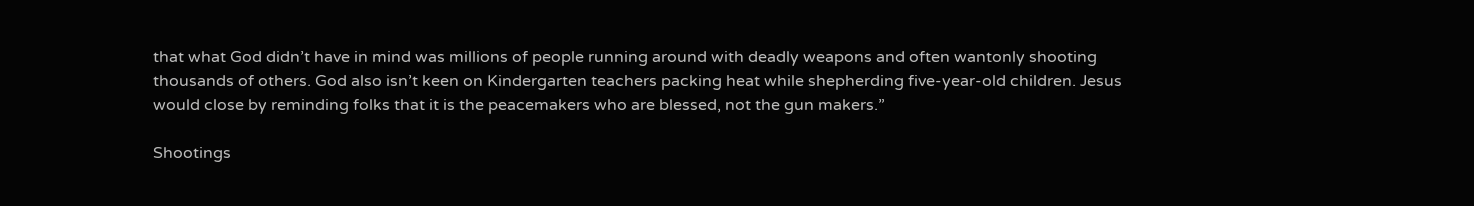that what God didn’t have in mind was millions of people running around with deadly weapons and often wantonly shooting thousands of others. God also isn’t keen on Kindergarten teachers packing heat while shepherding five-year-old children. Jesus would close by reminding folks that it is the peacemakers who are blessed, not the gun makers.”

Shootings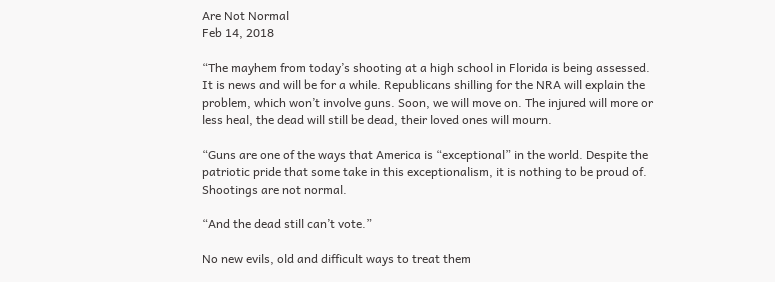Are Not Normal
Feb 14, 2018

“The mayhem from today’s shooting at a high school in Florida is being assessed. It is news and will be for a while. Republicans shilling for the NRA will explain the problem, which won’t involve guns. Soon, we will move on. The injured will more or less heal, the dead will still be dead, their loved ones will mourn.

“Guns are one of the ways that America is “exceptional” in the world. Despite the patriotic pride that some take in this exceptionalism, it is nothing to be proud of. Shootings are not normal.

“And the dead still can’t vote.”

No new evils, old and difficult ways to treat them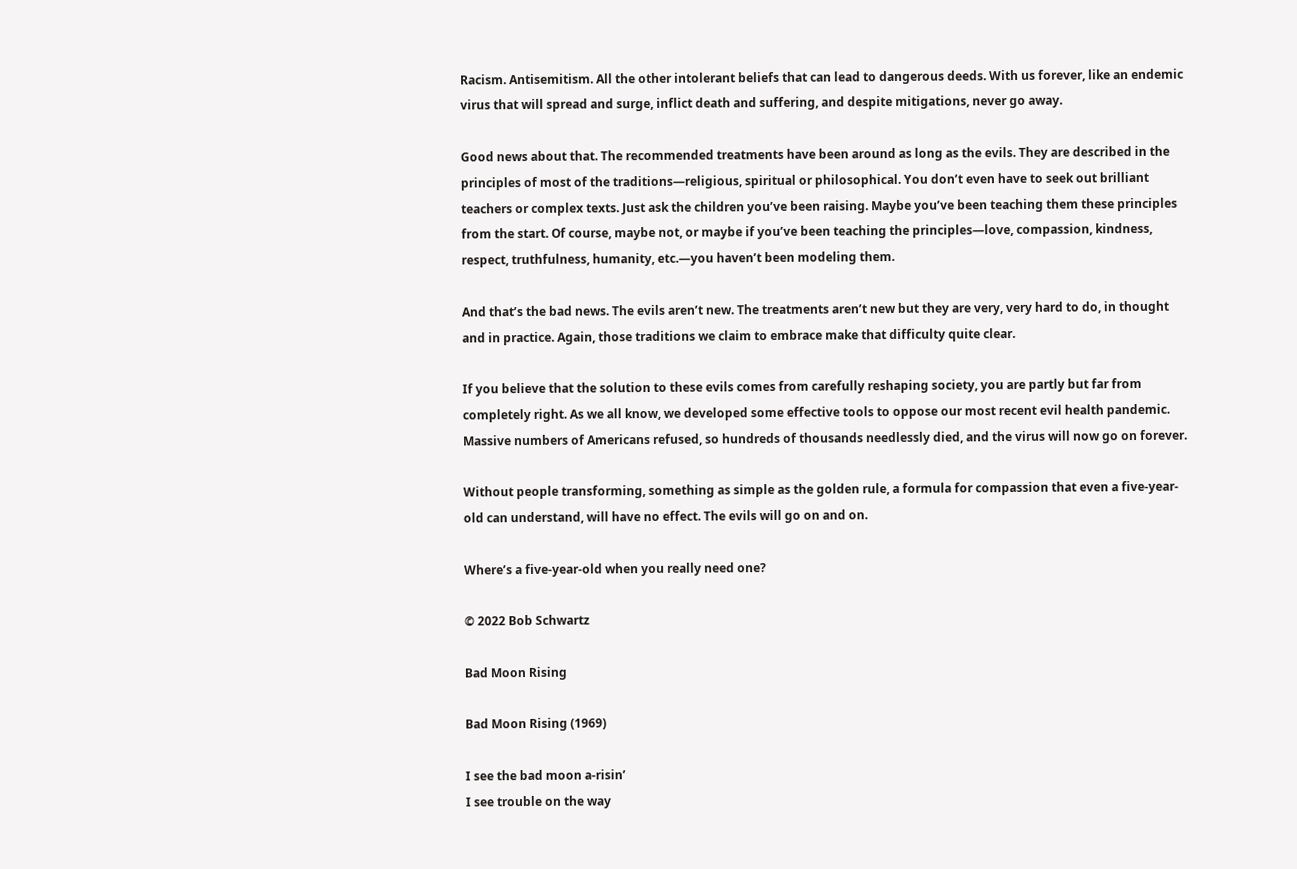Racism. Antisemitism. All the other intolerant beliefs that can lead to dangerous deeds. With us forever, like an endemic virus that will spread and surge, inflict death and suffering, and despite mitigations, never go away.

Good news about that. The recommended treatments have been around as long as the evils. They are described in the principles of most of the traditions—religious, spiritual or philosophical. You don’t even have to seek out brilliant teachers or complex texts. Just ask the children you’ve been raising. Maybe you’ve been teaching them these principles from the start. Of course, maybe not, or maybe if you’ve been teaching the principles—love, compassion, kindness, respect, truthfulness, humanity, etc.—you haven’t been modeling them.

And that’s the bad news. The evils aren’t new. The treatments aren’t new but they are very, very hard to do, in thought and in practice. Again, those traditions we claim to embrace make that difficulty quite clear.

If you believe that the solution to these evils comes from carefully reshaping society, you are partly but far from completely right. As we all know, we developed some effective tools to oppose our most recent evil health pandemic. Massive numbers of Americans refused, so hundreds of thousands needlessly died, and the virus will now go on forever.

Without people transforming, something as simple as the golden rule, a formula for compassion that even a five-year-old can understand, will have no effect. The evils will go on and on.

Where’s a five-year-old when you really need one?

© 2022 Bob Schwartz

Bad Moon Rising

Bad Moon Rising (1969)

I see the bad moon a-risin’
I see trouble on the way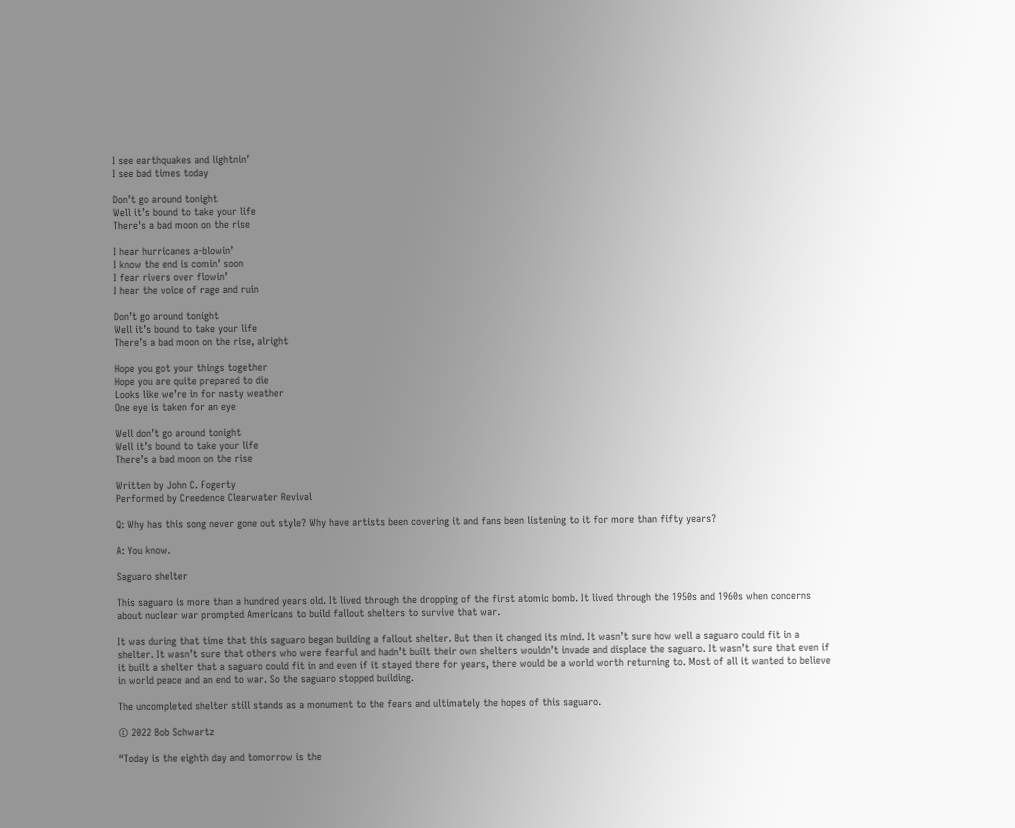I see earthquakes and lightnin’
I see bad times today

Don’t go around tonight
Well it’s bound to take your life
There’s a bad moon on the rise

I hear hurricanes a-blowin’
I know the end is comin’ soon
I fear rivers over flowin’
I hear the voice of rage and ruin

Don’t go around tonight
Well it’s bound to take your life
There’s a bad moon on the rise, alright

Hope you got your things together
Hope you are quite prepared to die
Looks like we’re in for nasty weather
One eye is taken for an eye

Well don’t go around tonight
Well it’s bound to take your life
There’s a bad moon on the rise

Written by John C. Fogerty
Performed by Creedence Clearwater Revival

Q: Why has this song never gone out style? Why have artists been covering it and fans been listening to it for more than fifty years?

A: You know.

Saguaro shelter

This saguaro is more than a hundred years old. It lived through the dropping of the first atomic bomb. It lived through the 1950s and 1960s when concerns about nuclear war prompted Americans to build fallout shelters to survive that war.

It was during that time that this saguaro began building a fallout shelter. But then it changed its mind. It wasn’t sure how well a saguaro could fit in a shelter. It wasn’t sure that others who were fearful and hadn’t built their own shelters wouldn’t invade and displace the saguaro. It wasn’t sure that even if it built a shelter that a saguaro could fit in and even if it stayed there for years, there would be a world worth returning to. Most of all it wanted to believe in world peace and an end to war. So the saguaro stopped building.

The uncompleted shelter still stands as a monument to the fears and ultimately the hopes of this saguaro.

© 2022 Bob Schwartz

“Today is the eighth day and tomorrow is the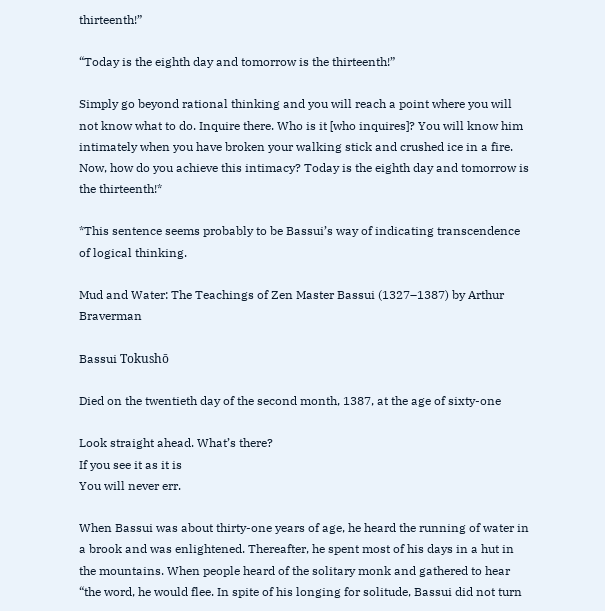thirteenth!”

“Today is the eighth day and tomorrow is the thirteenth!”

Simply go beyond rational thinking and you will reach a point where you will not know what to do. Inquire there. Who is it [who inquires]? You will know him intimately when you have broken your walking stick and crushed ice in a fire. Now, how do you achieve this intimacy? Today is the eighth day and tomorrow is the thirteenth!*

*This sentence seems probably to be Bassui’s way of indicating transcendence of logical thinking.

Mud and Water: The Teachings of Zen Master Bassui (1327–1387) by Arthur Braverman

Bassui Tokushō

Died on the twentieth day of the second month, 1387, at the age of sixty-one

Look straight ahead. What’s there?
If you see it as it is
You will never err.

When Bassui was about thirty-one years of age, he heard the running of water in a brook and was enlightened. Thereafter, he spent most of his days in a hut in the mountains. When people heard of the solitary monk and gathered to hear “the word, he would flee. In spite of his longing for solitude, Bassui did not turn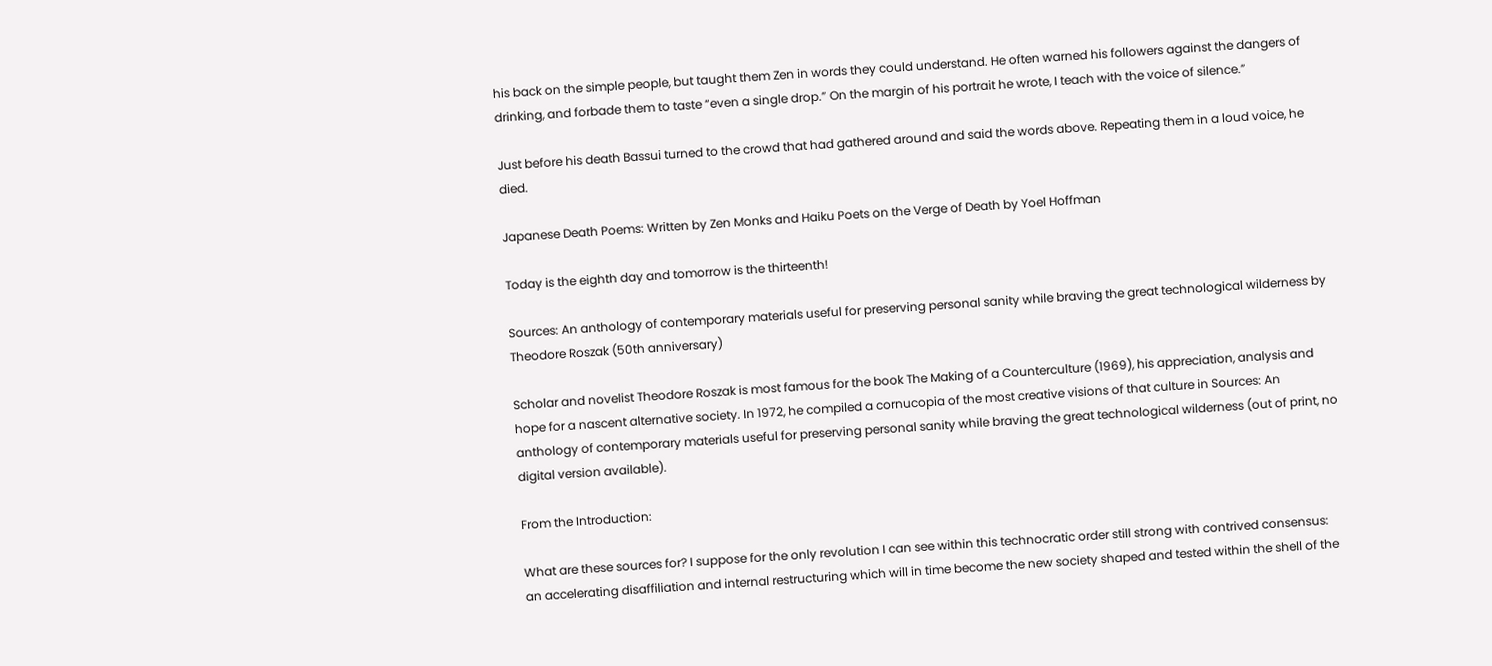his back on the simple people, but taught them Zen in words they could understand. He often warned his followers against the dangers of drinking, and forbade them to taste “even a single drop.” On the margin of his portrait he wrote, I teach with the voice of silence.”

Just before his death Bassui turned to the crowd that had gathered around and said the words above. Repeating them in a loud voice, he died.

Japanese Death Poems: Written by Zen Monks and Haiku Poets on the Verge of Death by Yoel Hoffman

Today is the eighth day and tomorrow is the thirteenth!

Sources: An anthology of contemporary materials useful for preserving personal sanity while braving the great technological wilderness by Theodore Roszak (50th anniversary)

Scholar and novelist Theodore Roszak is most famous for the book The Making of a Counterculture (1969), his appreciation, analysis and hope for a nascent alternative society. In 1972, he compiled a cornucopia of the most creative visions of that culture in Sources: An anthology of contemporary materials useful for preserving personal sanity while braving the great technological wilderness (out of print, no digital version available).

From the Introduction:

What are these sources for? I suppose for the only revolution I can see within this technocratic order still strong with contrived consensus: an accelerating disaffiliation and internal restructuring which will in time become the new society shaped and tested within the shell of the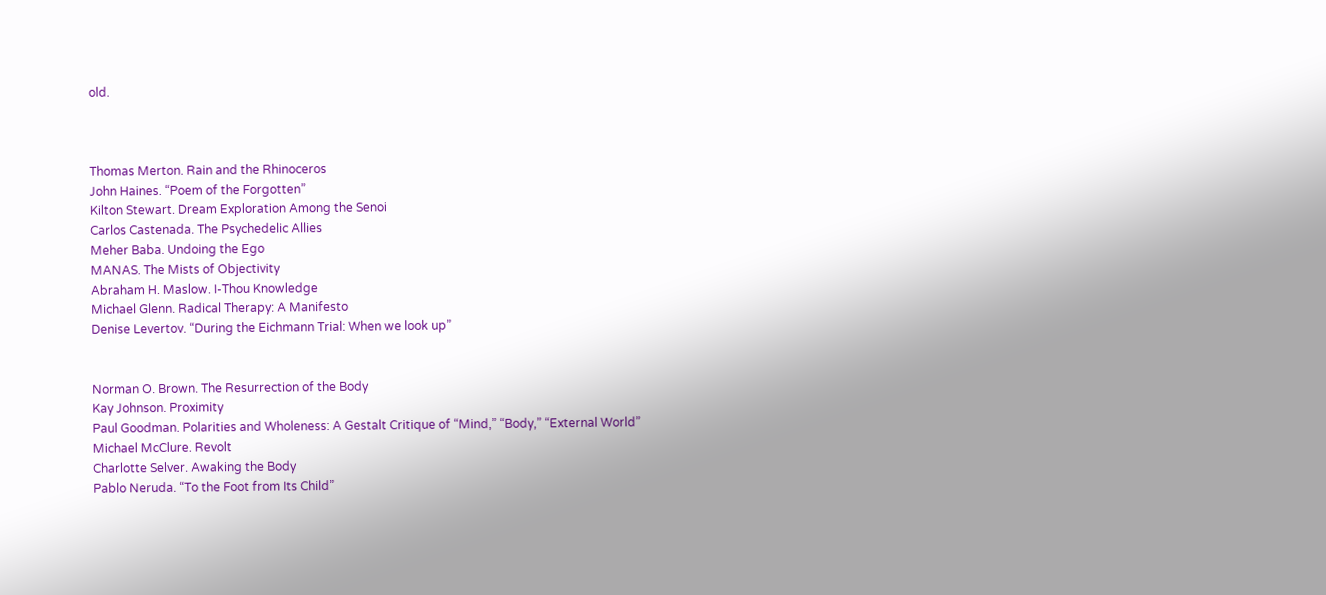old.



Thomas Merton. Rain and the Rhinoceros
John Haines. “Poem of the Forgotten”
Kilton Stewart. Dream Exploration Among the Senoi
Carlos Castenada. The Psychedelic Allies
Meher Baba. Undoing the Ego
MANAS. The Mists of Objectivity
Abraham H. Maslow. I-Thou Knowledge
Michael Glenn. Radical Therapy: A Manifesto
Denise Levertov. “During the Eichmann Trial: When we look up”


Norman O. Brown. The Resurrection of the Body
Kay Johnson. Proximity
Paul Goodman. Polarities and Wholeness: A Gestalt Critique of “Mind,” “Body,” “External World”
Michael McClure. Revolt
Charlotte Selver. Awaking the Body
Pablo Neruda. “To the Foot from Its Child”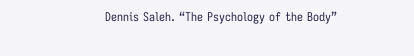Dennis Saleh. “The Psychology of the Body”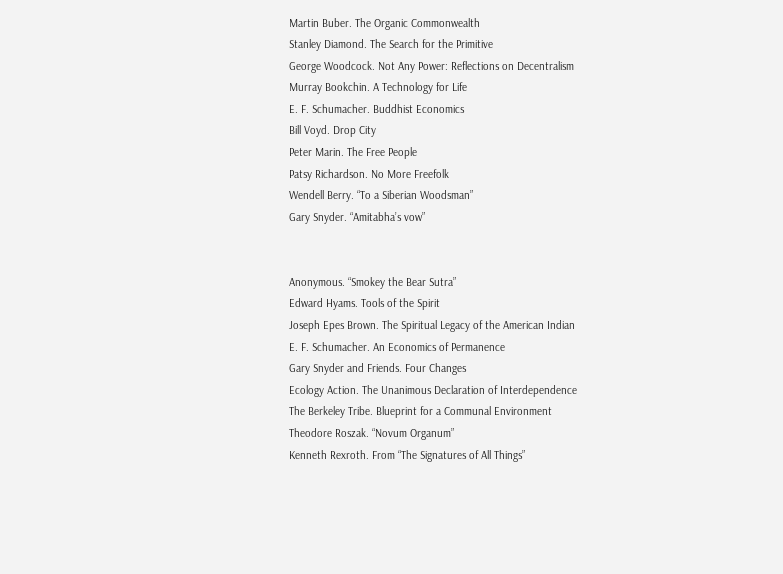Martin Buber. The Organic Commonwealth
Stanley Diamond. The Search for the Primitive
George Woodcock. Not Any Power: Reflections on Decentralism
Murray Bookchin. A Technology for Life
E. F. Schumacher. Buddhist Economics
Bill Voyd. Drop City
Peter Marin. The Free People
Patsy Richardson. No More Freefolk
Wendell Berry. “To a Siberian Woodsman”
Gary Snyder. “Amitabha’s vow”


Anonymous. “Smokey the Bear Sutra”
Edward Hyams. Tools of the Spirit
Joseph Epes Brown. The Spiritual Legacy of the American Indian
E. F. Schumacher. An Economics of Permanence
Gary Snyder and Friends. Four Changes
Ecology Action. The Unanimous Declaration of Interdependence
The Berkeley Tribe. Blueprint for a Communal Environment
Theodore Roszak. “Novum Organum”
Kenneth Rexroth. From “The Signatures of All Things”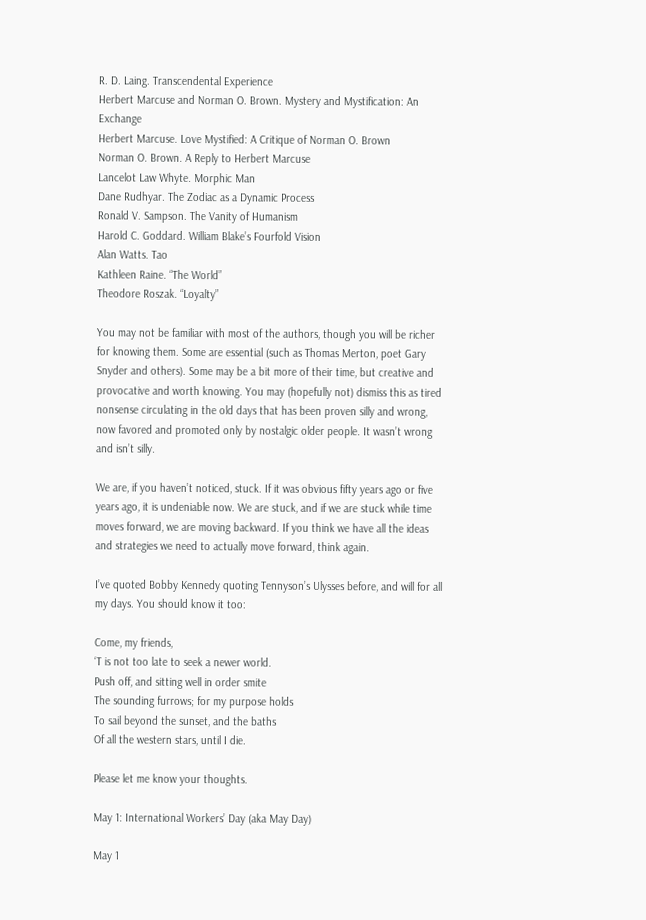R. D. Laing. Transcendental Experience
Herbert Marcuse and Norman O. Brown. Mystery and Mystification: An Exchange
Herbert Marcuse. Love Mystified: A Critique of Norman O. Brown
Norman O. Brown. A Reply to Herbert Marcuse
Lancelot Law Whyte. Morphic Man
Dane Rudhyar. The Zodiac as a Dynamic Process
Ronald V. Sampson. The Vanity of Humanism
Harold C. Goddard. William Blake’s Fourfold Vision
Alan Watts. Tao
Kathleen Raine. “The World”
Theodore Roszak. “Loyalty”

You may not be familiar with most of the authors, though you will be richer for knowing them. Some are essential (such as Thomas Merton, poet Gary Snyder and others). Some may be a bit more of their time, but creative and provocative and worth knowing. You may (hopefully not) dismiss this as tired nonsense circulating in the old days that has been proven silly and wrong, now favored and promoted only by nostalgic older people. It wasn’t wrong and isn’t silly.

We are, if you haven’t noticed, stuck. If it was obvious fifty years ago or five years ago, it is undeniable now. We are stuck, and if we are stuck while time moves forward, we are moving backward. If you think we have all the ideas and strategies we need to actually move forward, think again.

I’ve quoted Bobby Kennedy quoting Tennyson’s Ulysses before, and will for all my days. You should know it too:

Come, my friends,
‘T is not too late to seek a newer world.
Push off, and sitting well in order smite
The sounding furrows; for my purpose holds
To sail beyond the sunset, and the baths
Of all the western stars, until I die.

Please let me know your thoughts.

May 1: International Workers’ Day (aka May Day)

May 1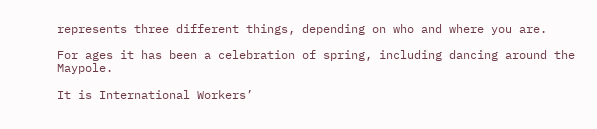represents three different things, depending on who and where you are.

For ages it has been a celebration of spring, including dancing around the Maypole.

It is International Workers’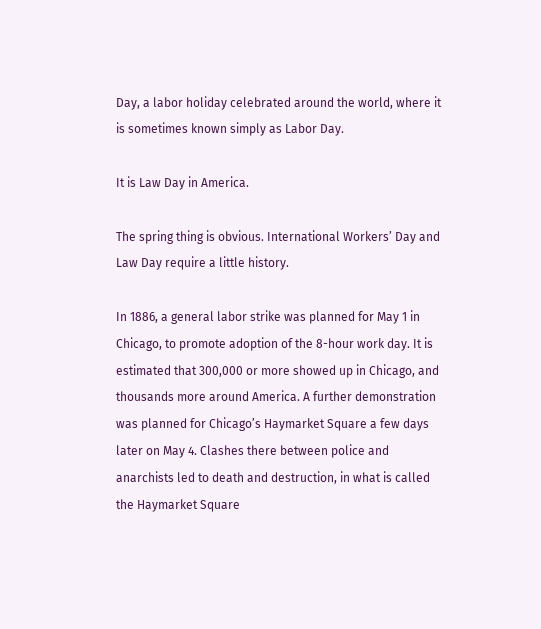Day, a labor holiday celebrated around the world, where it is sometimes known simply as Labor Day.

It is Law Day in America.

The spring thing is obvious. International Workers’ Day and Law Day require a little history.

In 1886, a general labor strike was planned for May 1 in Chicago, to promote adoption of the 8-hour work day. It is estimated that 300,000 or more showed up in Chicago, and thousands more around America. A further demonstration was planned for Chicago’s Haymarket Square a few days later on May 4. Clashes there between police and anarchists led to death and destruction, in what is called the Haymarket Square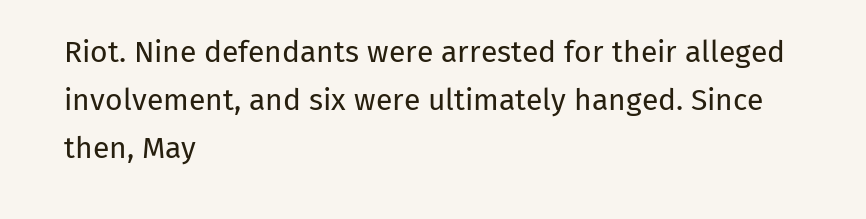Riot. Nine defendants were arrested for their alleged involvement, and six were ultimately hanged. Since then, May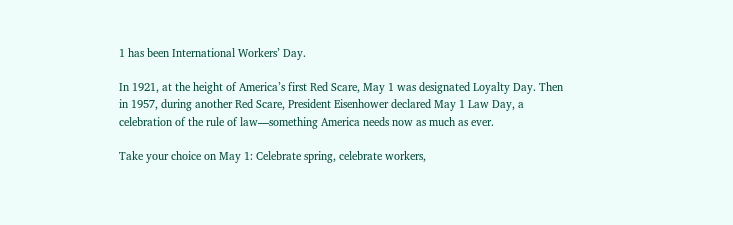1 has been International Workers’ Day.

In 1921, at the height of America’s first Red Scare, May 1 was designated Loyalty Day. Then in 1957, during another Red Scare, President Eisenhower declared May 1 Law Day, a celebration of the rule of law—something America needs now as much as ever.

Take your choice on May 1: Celebrate spring, celebrate workers,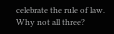celebrate the rule of law. Why not all three?